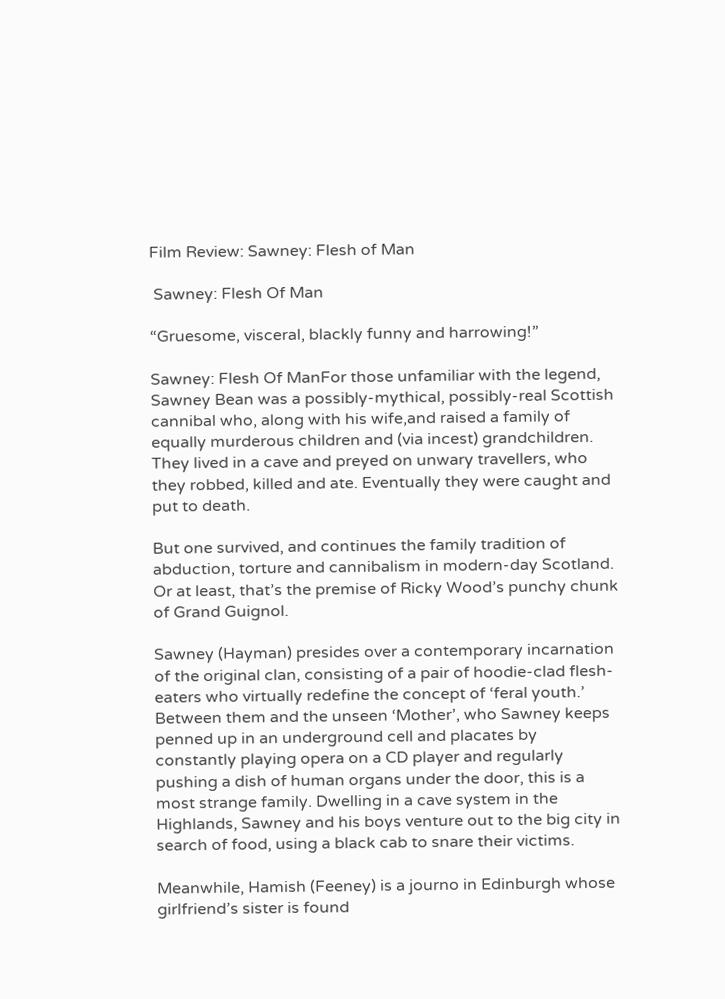Film Review: Sawney: Flesh of Man

 Sawney: Flesh Of Man

“Gruesome, visceral, blackly funny and harrowing!”

Sawney: Flesh Of ManFor those unfamiliar with the legend, Sawney Bean was a possibly-mythical, possibly-real Scottish cannibal who, along with his wife,and raised a family of equally murderous children and (via incest) grandchildren. They lived in a cave and preyed on unwary travellers, who they robbed, killed and ate. Eventually they were caught and put to death.

But one survived, and continues the family tradition of abduction, torture and cannibalism in modern-day Scotland. Or at least, that’s the premise of Ricky Wood’s punchy chunk of Grand Guignol.

Sawney (Hayman) presides over a contemporary incarnation of the original clan, consisting of a pair of hoodie-clad flesh-eaters who virtually redefine the concept of ‘feral youth.’ Between them and the unseen ‘Mother’, who Sawney keeps penned up in an underground cell and placates by constantly playing opera on a CD player and regularly pushing a dish of human organs under the door, this is a most strange family. Dwelling in a cave system in the Highlands, Sawney and his boys venture out to the big city in search of food, using a black cab to snare their victims.

Meanwhile, Hamish (Feeney) is a journo in Edinburgh whose girlfriend’s sister is found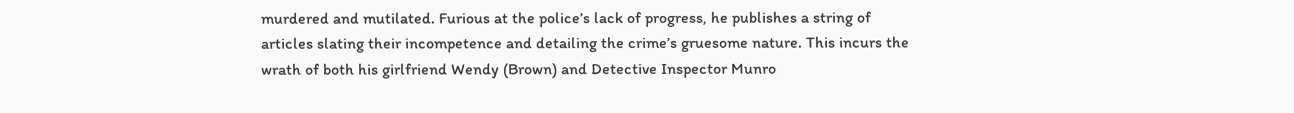murdered and mutilated. Furious at the police’s lack of progress, he publishes a string of articles slating their incompetence and detailing the crime’s gruesome nature. This incurs the wrath of both his girlfriend Wendy (Brown) and Detective Inspector Munro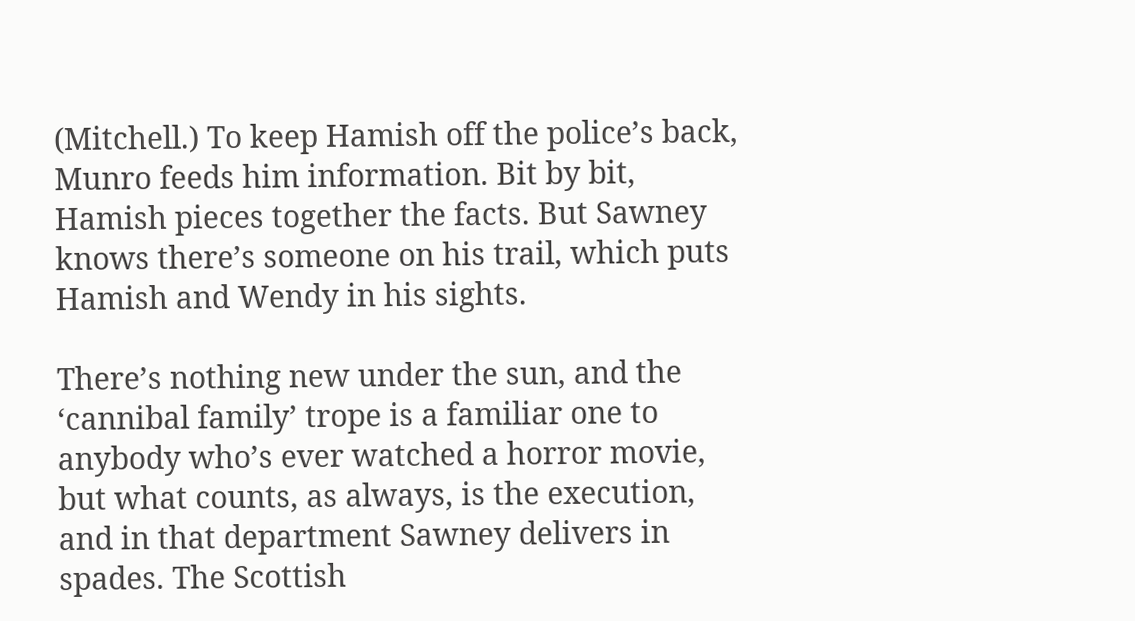(Mitchell.) To keep Hamish off the police’s back, Munro feeds him information. Bit by bit, Hamish pieces together the facts. But Sawney knows there’s someone on his trail, which puts Hamish and Wendy in his sights.

There’s nothing new under the sun, and the ‘cannibal family’ trope is a familiar one to anybody who’s ever watched a horror movie, but what counts, as always, is the execution, and in that department Sawney delivers in spades. The Scottish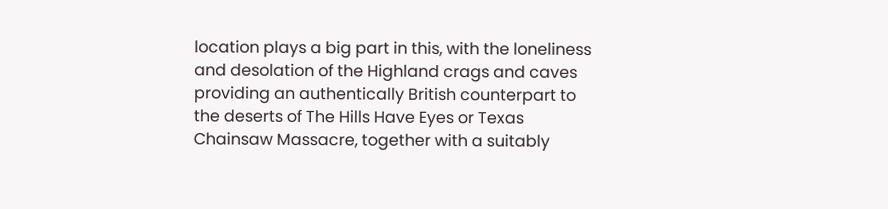location plays a big part in this, with the loneliness and desolation of the Highland crags and caves providing an authentically British counterpart to the deserts of The Hills Have Eyes or Texas Chainsaw Massacre, together with a suitably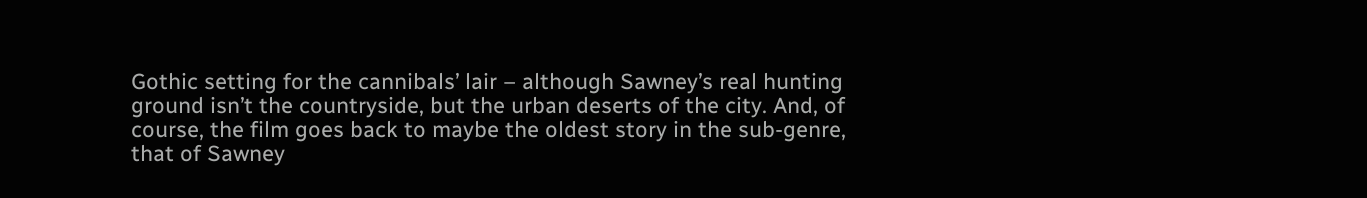Gothic setting for the cannibals’ lair – although Sawney’s real hunting ground isn’t the countryside, but the urban deserts of the city. And, of course, the film goes back to maybe the oldest story in the sub-genre, that of Sawney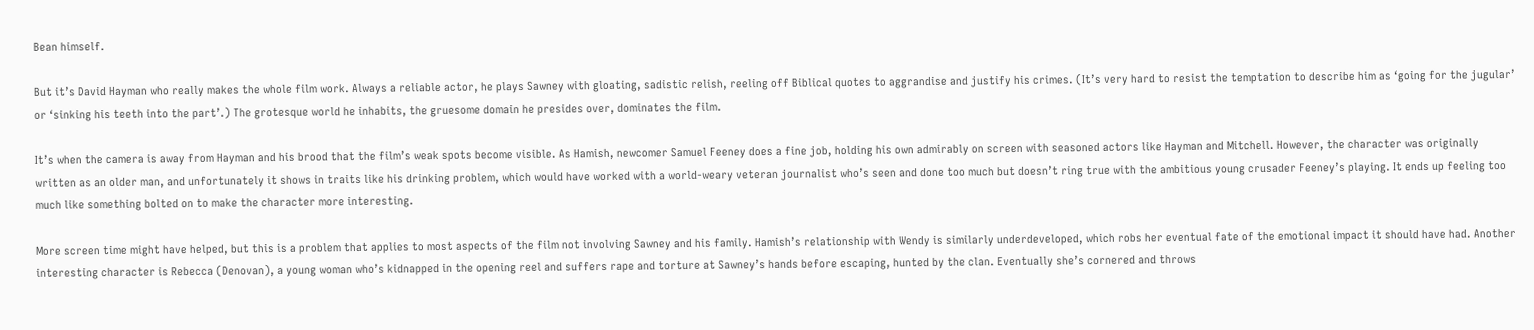Bean himself.

But it’s David Hayman who really makes the whole film work. Always a reliable actor, he plays Sawney with gloating, sadistic relish, reeling off Biblical quotes to aggrandise and justify his crimes. (It’s very hard to resist the temptation to describe him as ‘going for the jugular’ or ‘sinking his teeth into the part’.) The grotesque world he inhabits, the gruesome domain he presides over, dominates the film.

It’s when the camera is away from Hayman and his brood that the film’s weak spots become visible. As Hamish, newcomer Samuel Feeney does a fine job, holding his own admirably on screen with seasoned actors like Hayman and Mitchell. However, the character was originally written as an older man, and unfortunately it shows in traits like his drinking problem, which would have worked with a world-weary veteran journalist who’s seen and done too much but doesn’t ring true with the ambitious young crusader Feeney’s playing. It ends up feeling too much like something bolted on to make the character more interesting.

More screen time might have helped, but this is a problem that applies to most aspects of the film not involving Sawney and his family. Hamish’s relationship with Wendy is similarly underdeveloped, which robs her eventual fate of the emotional impact it should have had. Another interesting character is Rebecca (Denovan), a young woman who’s kidnapped in the opening reel and suffers rape and torture at Sawney’s hands before escaping, hunted by the clan. Eventually she’s cornered and throws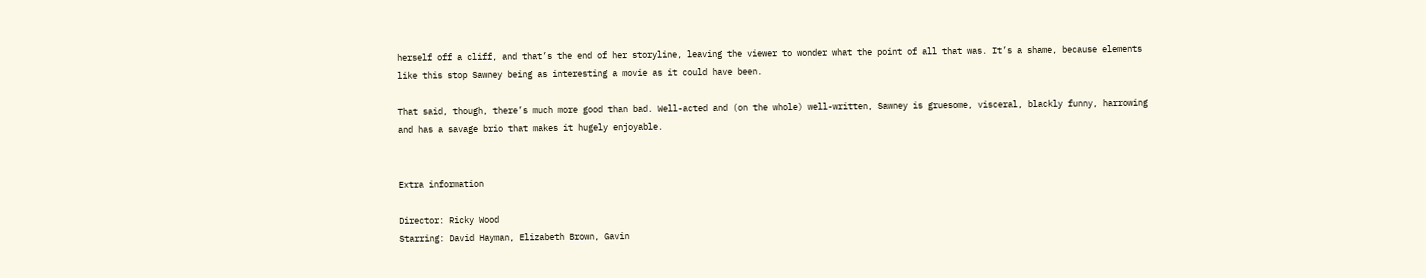herself off a cliff, and that’s the end of her storyline, leaving the viewer to wonder what the point of all that was. It’s a shame, because elements like this stop Sawney being as interesting a movie as it could have been.

That said, though, there’s much more good than bad. Well-acted and (on the whole) well-written, Sawney is gruesome, visceral, blackly funny, harrowing and has a savage brio that makes it hugely enjoyable.


Extra information

Director: Ricky Wood
Starring: David Hayman, Elizabeth Brown, Gavin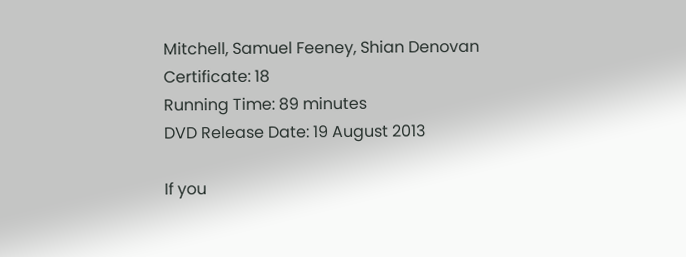Mitchell, Samuel Feeney, Shian Denovan
Certificate: 18
Running Time: 89 minutes
DVD Release Date: 19 August 2013

If you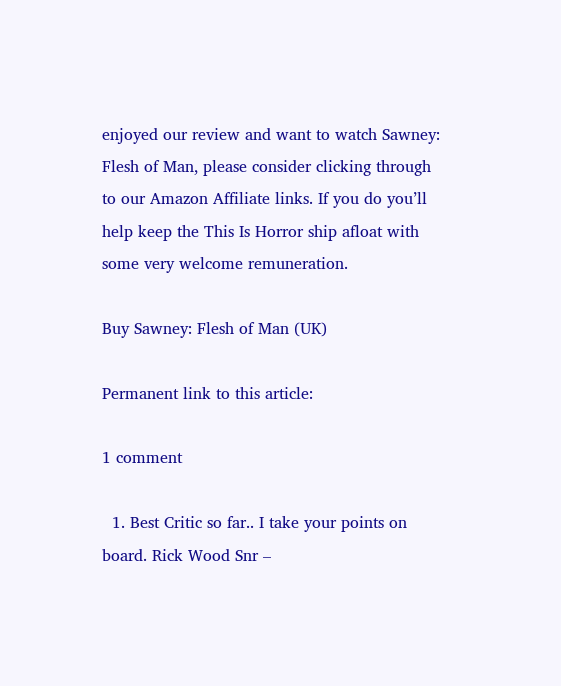enjoyed our review and want to watch Sawney: Flesh of Man, please consider clicking through to our Amazon Affiliate links. If you do you’ll help keep the This Is Horror ship afloat with some very welcome remuneration.

Buy Sawney: Flesh of Man (UK)

Permanent link to this article:

1 comment

  1. Best Critic so far.. I take your points on board. Rick Wood Snr –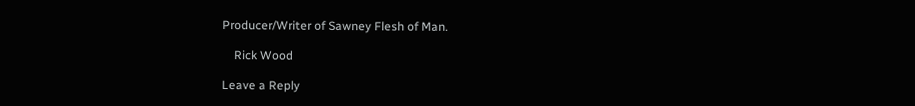Producer/Writer of Sawney Flesh of Man.

    Rick Wood

Leave a Reply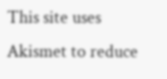This site uses Akismet to reduce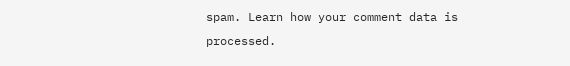spam. Learn how your comment data is processed.